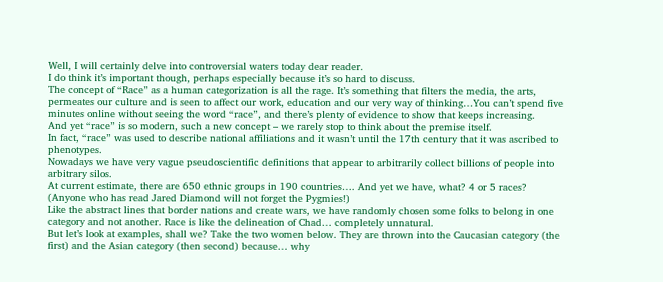Well, I will certainly delve into controversial waters today dear reader.
I do think it’s important though, perhaps especially because it’s so hard to discuss.
The concept of “Race” as a human categorization is all the rage. It’s something that filters the media, the arts, permeates our culture and is seen to affect our work, education and our very way of thinking…You can’t spend five minutes online without seeing the word “race”, and there’s plenty of evidence to show that keeps increasing.
And yet “race” is so modern, such a new concept – we rarely stop to think about the premise itself.
In fact, “race” was used to describe national affiliations and it wasn’t until the 17th century that it was ascribed to phenotypes.
Nowadays we have very vague pseudoscientific definitions that appear to arbitrarily collect billions of people into arbitrary silos.
At current estimate, there are 650 ethnic groups in 190 countries…. And yet we have, what? 4 or 5 races? (Anyone who has read Jared Diamond will not forget the Pygmies!)
Like the abstract lines that border nations and create wars, we have randomly chosen some folks to belong in one category and not another. Race is like the delineation of Chad… completely unnatural.
But let’s look at examples, shall we? Take the two women below. They are thrown into the Caucasian category (the first) and the Asian category (then second) because… why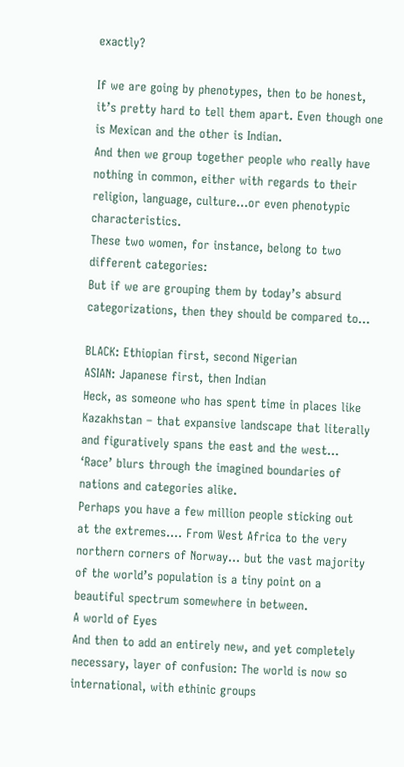exactly?

If we are going by phenotypes, then to be honest, it’s pretty hard to tell them apart. Even though one is Mexican and the other is Indian.
And then we group together people who really have nothing in common, either with regards to their religion, language, culture…or even phenotypic characteristics.
These two women, for instance, belong to two different categories:
But if we are grouping them by today’s absurd categorizations, then they should be compared to…

BLACK: Ethiopian first, second Nigerian
ASIAN: Japanese first, then Indian
Heck, as someone who has spent time in places like Kazakhstan – that expansive landscape that literally and figuratively spans the east and the west… ‘Race’ blurs through the imagined boundaries of nations and categories alike.
Perhaps you have a few million people sticking out at the extremes…. From West Africa to the very northern corners of Norway… but the vast majority of the world’s population is a tiny point on a beautiful spectrum somewhere in between.
A world of Eyes
And then to add an entirely new, and yet completely necessary, layer of confusion: The world is now so international, with ethinic groups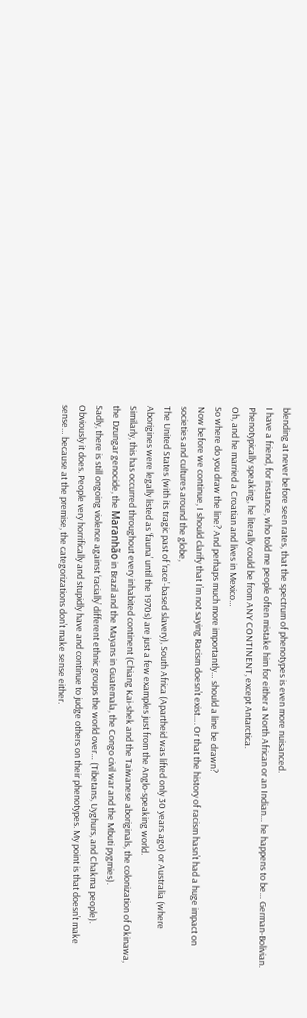blending at never before seen rates, that the spectrum of phenotypes is even more nuisanced.
I have a friend, for instance, who told me people often mistake him for either a North African or an Indian… he happens to be… German-Bolivian. Phenotypically speaking, he literally could be from ANY CONTINENT, except Antarctica.
Oh, and he married a Croatian and lives in Mexico…
So where do you draw the line? And perhaps much more importantly… should a line be drawn?
Now before we continue, I should clarify that I’m not saying Racism doesn’t exist…. Or that the history of racism hasn’t had a huge impact on societies and cultures around the globe,
The United States (with its tragic past of ‘race’-based slavery), South Africa (Apartheid was lifted only 30 years ago) or Australia (where Aborigines were legally listed as ‘fauna’ until the 1970s) are just a few examples just from the Anglo-speaking world.
Similarly, this has occurred throughout every inhabited continent (Chiang Kai-shek and the Taiwanese aboriginals, the colonization of Okinawa, the Dzungar genocide, the Maranhão in Brazil and the Mayans in Guatemala, the Congo civil war and the Mbuti pygmies).
Sadly, there is still ongoing violence against ‘racially’ different ethnic groups the world over… (Tibetans, Uyghurs, and Chakma people).
Obviously it does. People very horrifically and stupidly have and continue to judge others on their phenotypes. My point is that doesn’t make sense… because at the premise, the categorizations don’t make sense either.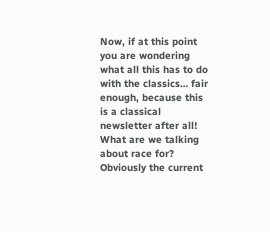Now, if at this point you are wondering what all this has to do with the classics… fair enough, because this is a classical newsletter after all! What are we talking about race for?
Obviously the current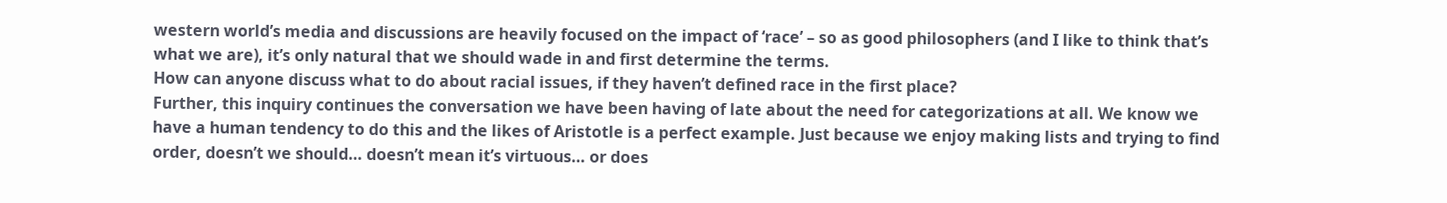western world’s media and discussions are heavily focused on the impact of ‘race’ – so as good philosophers (and I like to think that’s what we are), it’s only natural that we should wade in and first determine the terms.
How can anyone discuss what to do about racial issues, if they haven’t defined race in the first place?
Further, this inquiry continues the conversation we have been having of late about the need for categorizations at all. We know we have a human tendency to do this and the likes of Aristotle is a perfect example. Just because we enjoy making lists and trying to find order, doesn’t we should… doesn’t mean it’s virtuous… or does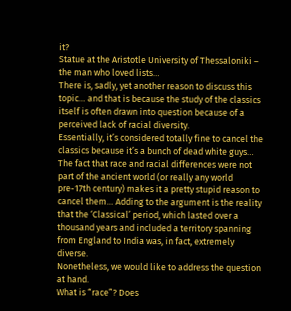it?
Statue at the Aristotle University of Thessaloniki – the man who loved lists…
There is, sadly, yet another reason to discuss this topic… and that is because the study of the classics itself is often drawn into question because of a perceived lack of racial diversity.
Essentially, it’s considered totally fine to cancel the classics because it’s a bunch of dead white guys…
The fact that race and racial differences were not part of the ancient world (or really any world pre-17th century) makes it a pretty stupid reason to cancel them… Adding to the argument is the reality that the ‘Classical’ period, which lasted over a thousand years and included a territory spanning from England to India was, in fact, extremely diverse.
Nonetheless, we would like to address the question at hand.
What is “race”? Does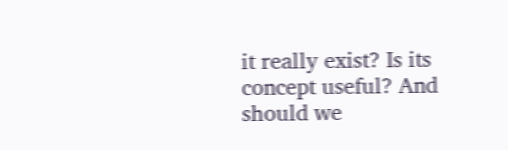it really exist? Is its concept useful? And should we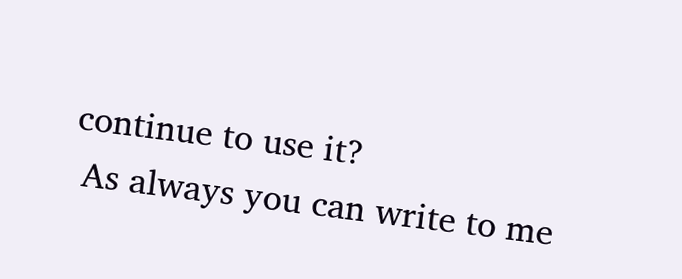continue to use it?
 As always you can write to me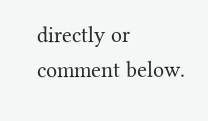directly or comment below.